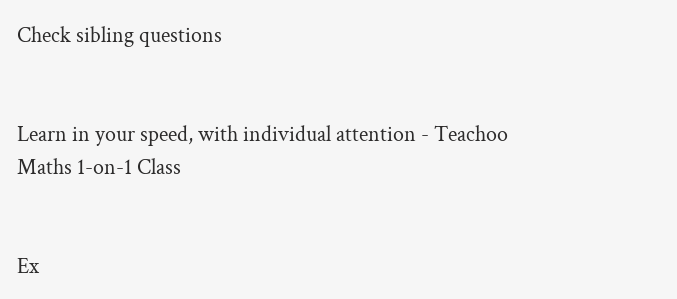Check sibling questions


Learn in your speed, with individual attention - Teachoo Maths 1-on-1 Class


Ex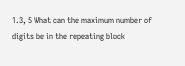1.3, 5 What can the maximum number of digits be in the repeating block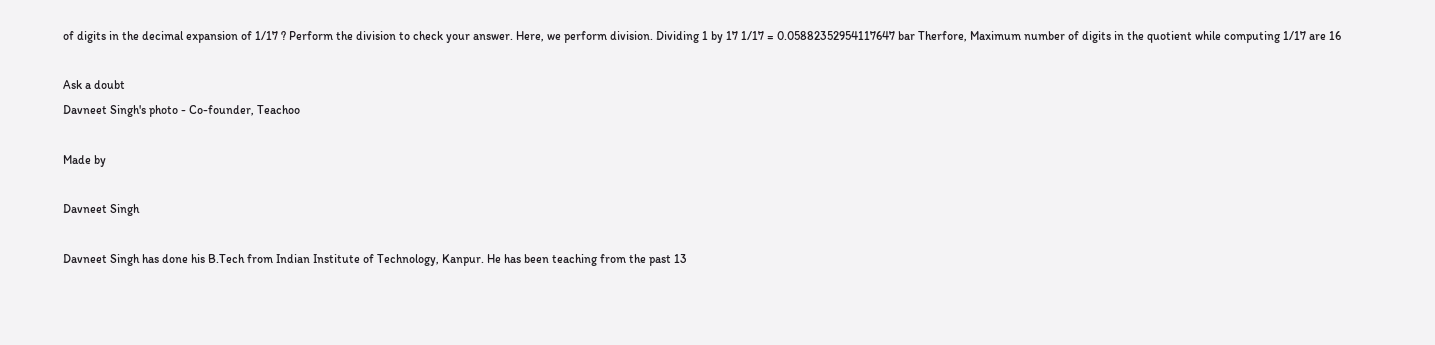of digits in the decimal expansion of 1/17 ? Perform the division to check your answer. Here, we perform division. Dividing 1 by 17 1/17 = 0.05882352954117647 bar Therfore, Maximum number of digits in the quotient while computing 1/17 are 16

Ask a doubt
Davneet Singh's photo - Co-founder, Teachoo

Made by

Davneet Singh

Davneet Singh has done his B.Tech from Indian Institute of Technology, Kanpur. He has been teaching from the past 13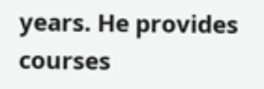years. He provides courses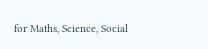for Maths, Science, Social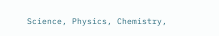Science, Physics, Chemistry,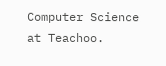Computer Science at Teachoo.